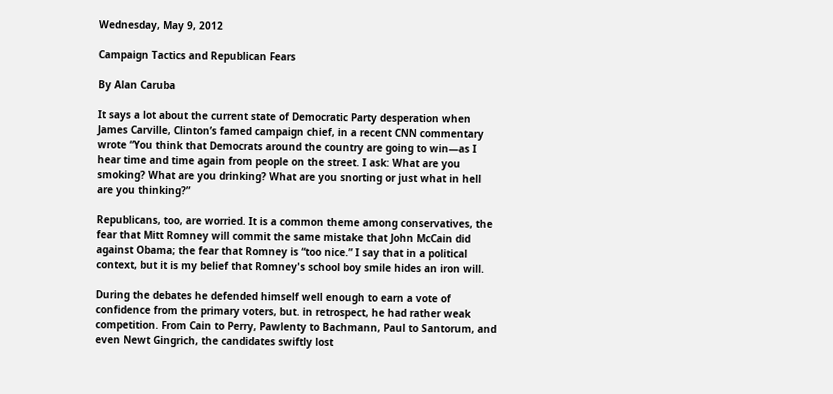Wednesday, May 9, 2012

Campaign Tactics and Republican Fears

By Alan Caruba

It says a lot about the current state of Democratic Party desperation when James Carville, Clinton’s famed campaign chief, in a recent CNN commentary wrote “You think that Democrats around the country are going to win—as I hear time and time again from people on the street. I ask: What are you smoking? What are you drinking? What are you snorting or just what in hell are you thinking?”

Republicans, too, are worried. It is a common theme among conservatives, the fear that Mitt Romney will commit the same mistake that John McCain did against Obama; the fear that Romney is “too nice.” I say that in a political context, but it is my belief that Romney's school boy smile hides an iron will.

During the debates he defended himself well enough to earn a vote of confidence from the primary voters, but. in retrospect, he had rather weak competition. From Cain to Perry, Pawlenty to Bachmann, Paul to Santorum, and even Newt Gingrich, the candidates swiftly lost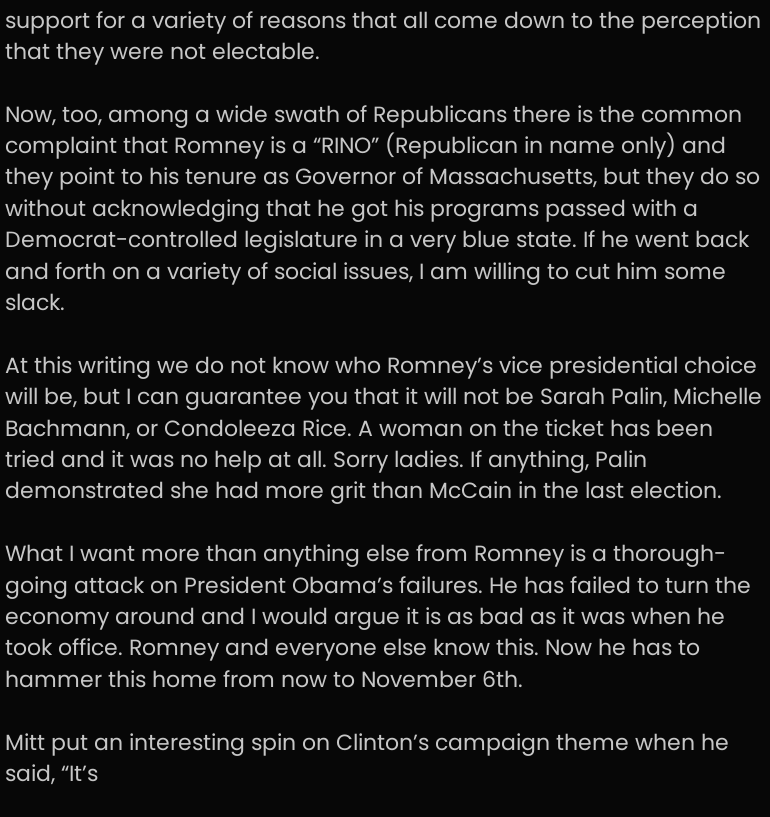support for a variety of reasons that all come down to the perception that they were not electable.

Now, too, among a wide swath of Republicans there is the common complaint that Romney is a “RINO” (Republican in name only) and they point to his tenure as Governor of Massachusetts, but they do so without acknowledging that he got his programs passed with a Democrat-controlled legislature in a very blue state. If he went back and forth on a variety of social issues, I am willing to cut him some slack.

At this writing we do not know who Romney’s vice presidential choice will be, but I can guarantee you that it will not be Sarah Palin, Michelle Bachmann, or Condoleeza Rice. A woman on the ticket has been tried and it was no help at all. Sorry ladies. If anything, Palin demonstrated she had more grit than McCain in the last election.

What I want more than anything else from Romney is a thorough-going attack on President Obama’s failures. He has failed to turn the economy around and I would argue it is as bad as it was when he took office. Romney and everyone else know this. Now he has to hammer this home from now to November 6th.

Mitt put an interesting spin on Clinton’s campaign theme when he said, “It’s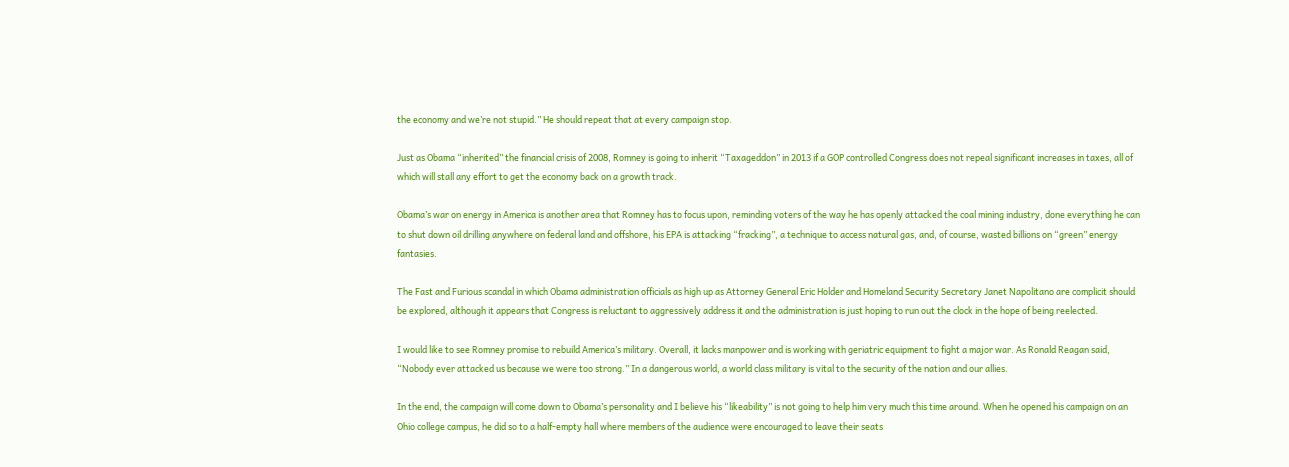the economy and we’re not stupid.” He should repeat that at every campaign stop.

Just as Obama “inherited” the financial crisis of 2008, Romney is going to inherit “Taxageddon” in 2013 if a GOP controlled Congress does not repeal significant increases in taxes, all of which will stall any effort to get the economy back on a growth track.

Obama’s war on energy in America is another area that Romney has to focus upon, reminding voters of the way he has openly attacked the coal mining industry, done everything he can to shut down oil drilling anywhere on federal land and offshore, his EPA is attacking “fracking”, a technique to access natural gas, and, of course, wasted billions on “green” energy fantasies.

The Fast and Furious scandal in which Obama administration officials as high up as Attorney General Eric Holder and Homeland Security Secretary Janet Napolitano are complicit should be explored, although it appears that Congress is reluctant to aggressively address it and the administration is just hoping to run out the clock in the hope of being reelected.

I would like to see Romney promise to rebuild America’s military. Overall, it lacks manpower and is working with geriatric equipment to fight a major war. As Ronald Reagan said, “Nobody ever attacked us because we were too strong.” In a dangerous world, a world class military is vital to the security of the nation and our allies.

In the end, the campaign will come down to Obama’s personality and I believe his “likeability” is not going to help him very much this time around. When he opened his campaign on an Ohio college campus, he did so to a half-empty hall where members of the audience were encouraged to leave their seats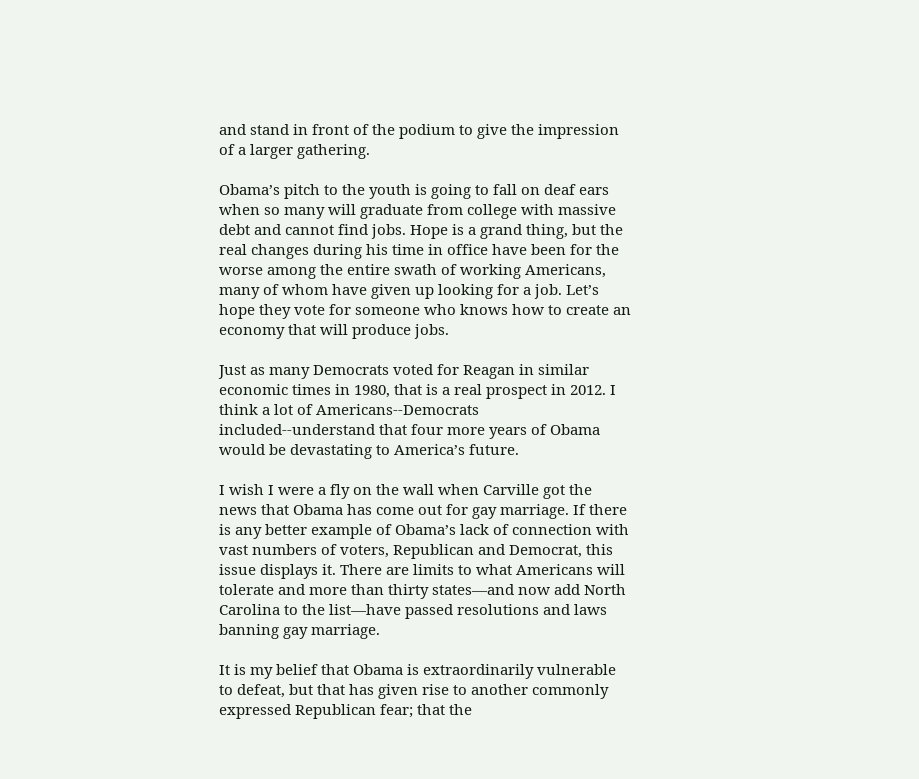and stand in front of the podium to give the impression of a larger gathering.

Obama’s pitch to the youth is going to fall on deaf ears when so many will graduate from college with massive debt and cannot find jobs. Hope is a grand thing, but the real changes during his time in office have been for the worse among the entire swath of working Americans, many of whom have given up looking for a job. Let’s hope they vote for someone who knows how to create an economy that will produce jobs.

Just as many Democrats voted for Reagan in similar economic times in 1980, that is a real prospect in 2012. I think a lot of Americans--Democrats included--understand that four more years of Obama would be devastating to America’s future.

I wish I were a fly on the wall when Carville got the news that Obama has come out for gay marriage. If there is any better example of Obama’s lack of connection with vast numbers of voters, Republican and Democrat, this issue displays it. There are limits to what Americans will tolerate and more than thirty states—and now add North Carolina to the list—have passed resolutions and laws banning gay marriage.

It is my belief that Obama is extraordinarily vulnerable to defeat, but that has given rise to another commonly expressed Republican fear; that the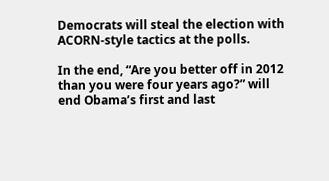Democrats will steal the election with ACORN-style tactics at the polls.

In the end, “Are you better off in 2012 than you were four years ago?” will end Obama’s first and last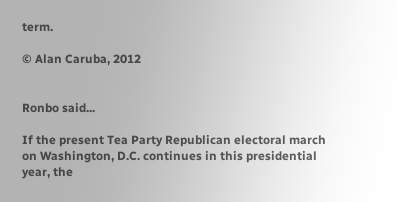term.

© Alan Caruba, 2012


Ronbo said...

If the present Tea Party Republican electoral march on Washington, D.C. continues in this presidential year, the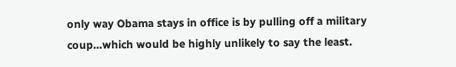only way Obama stays in office is by pulling off a military coup...which would be highly unlikely to say the least.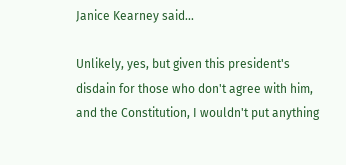Janice Kearney said...

Unlikely, yes, but given this president's disdain for those who don't agree with him, and the Constitution, I wouldn't put anything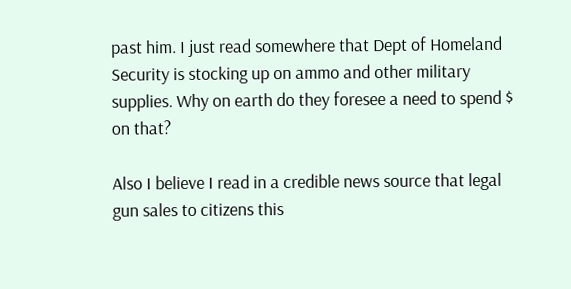past him. I just read somewhere that Dept of Homeland Security is stocking up on ammo and other military supplies. Why on earth do they foresee a need to spend $ on that?

Also I believe I read in a credible news source that legal gun sales to citizens this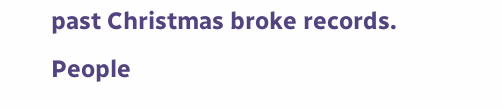past Christmas broke records. People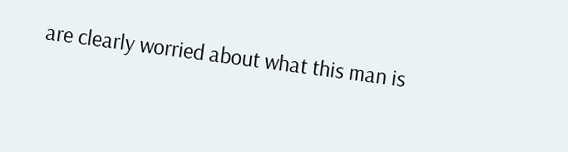are clearly worried about what this man is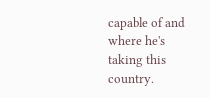capable of and where he's taking this country.